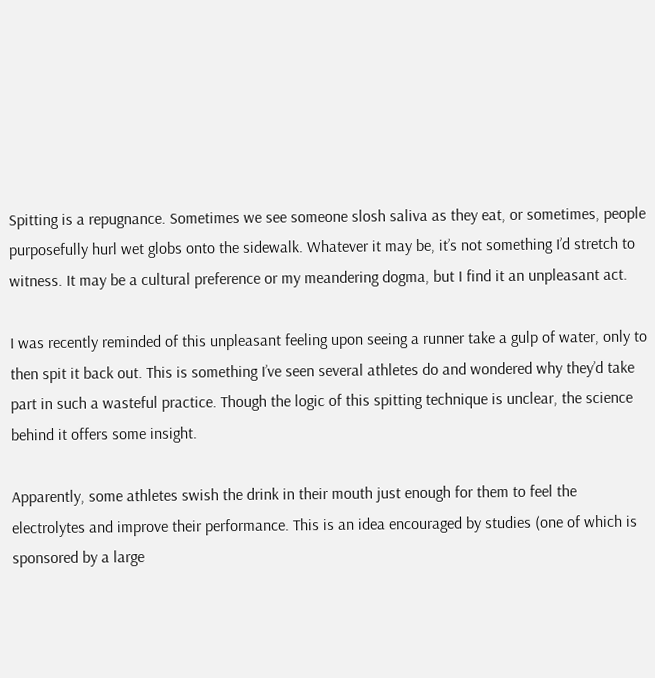Spitting is a repugnance. Sometimes we see someone slosh saliva as they eat, or sometimes, people purposefully hurl wet globs onto the sidewalk. Whatever it may be, it’s not something I’d stretch to witness. It may be a cultural preference or my meandering dogma, but I find it an unpleasant act.

I was recently reminded of this unpleasant feeling upon seeing a runner take a gulp of water, only to then spit it back out. This is something I’ve seen several athletes do and wondered why they’d take part in such a wasteful practice. Though the logic of this spitting technique is unclear, the science behind it offers some insight.

Apparently, some athletes swish the drink in their mouth just enough for them to feel the electrolytes and improve their performance. This is an idea encouraged by studies (one of which is sponsored by a large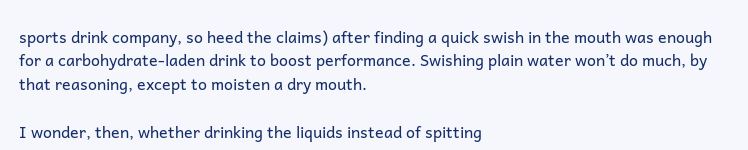sports drink company, so heed the claims) after finding a quick swish in the mouth was enough for a carbohydrate-laden drink to boost performance. Swishing plain water won’t do much, by that reasoning, except to moisten a dry mouth.

I wonder, then, whether drinking the liquids instead of spitting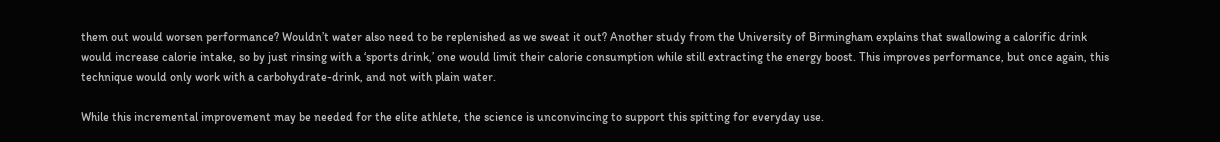them out would worsen performance? Wouldn’t water also need to be replenished as we sweat it out? Another study from the University of Birmingham explains that swallowing a calorific drink would increase calorie intake, so by just rinsing with a ‘sports drink,’ one would limit their calorie consumption while still extracting the energy boost. This improves performance, but once again, this technique would only work with a carbohydrate-drink, and not with plain water.

While this incremental improvement may be needed for the elite athlete, the science is unconvincing to support this spitting for everyday use.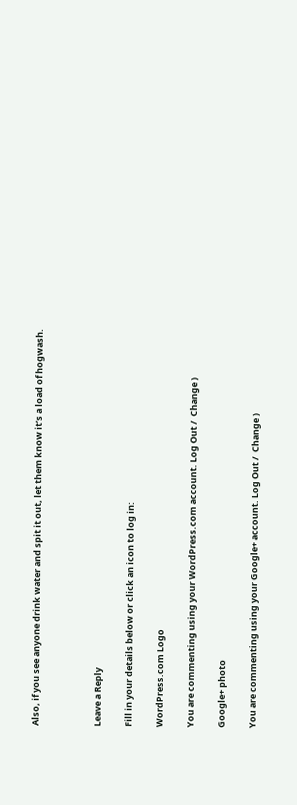Also, if you see anyone drink water and spit it out, let them know it’s a load of hogwash.



Leave a Reply

Fill in your details below or click an icon to log in:

WordPress.com Logo

You are commenting using your WordPress.com account. Log Out /  Change )

Google+ photo

You are commenting using your Google+ account. Log Out /  Change )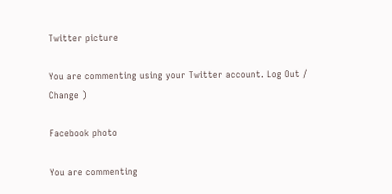Twitter picture

You are commenting using your Twitter account. Log Out /  Change )

Facebook photo

You are commenting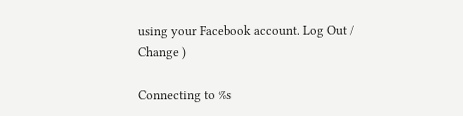using your Facebook account. Log Out /  Change )

Connecting to %s